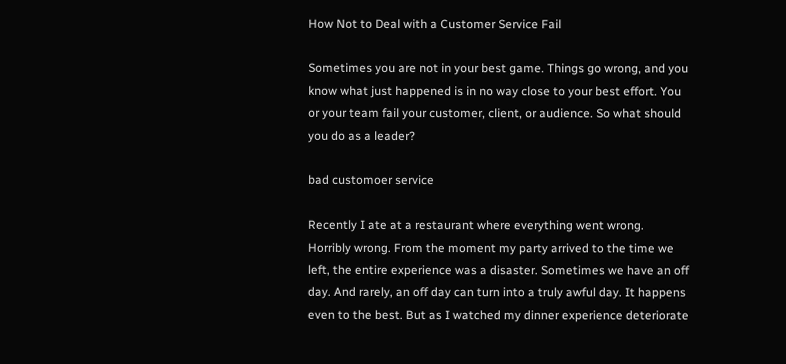How Not to Deal with a Customer Service Fail

Sometimes you are not in your best game. Things go wrong, and you know what just happened is in no way close to your best effort. You or your team fail your customer, client, or audience. So what should you do as a leader?

bad customoer service

Recently I ate at a restaurant where everything went wrong. Horribly wrong. From the moment my party arrived to the time we left, the entire experience was a disaster. Sometimes we have an off day. And rarely, an off day can turn into a truly awful day. It happens even to the best. But as I watched my dinner experience deteriorate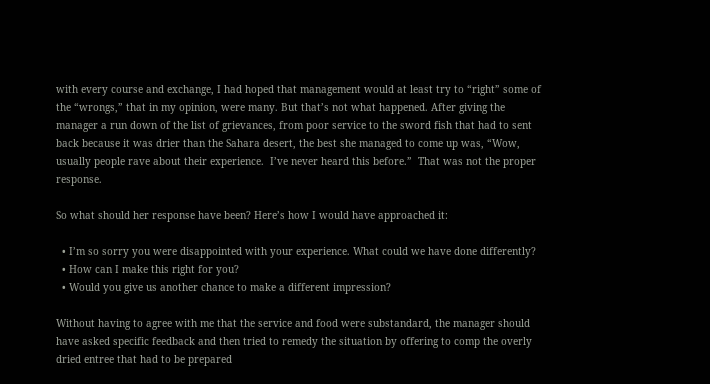with every course and exchange, I had hoped that management would at least try to “right” some of the “wrongs,” that in my opinion, were many. But that’s not what happened. After giving the manager a run down of the list of grievances, from poor service to the sword fish that had to sent back because it was drier than the Sahara desert, the best she managed to come up was, “Wow, usually people rave about their experience.  I’ve never heard this before.”  That was not the proper response.

So what should her response have been? Here’s how I would have approached it:

  • I’m so sorry you were disappointed with your experience. What could we have done differently?
  • How can I make this right for you?
  • Would you give us another chance to make a different impression?

Without having to agree with me that the service and food were substandard, the manager should have asked specific feedback and then tried to remedy the situation by offering to comp the overly dried entree that had to be prepared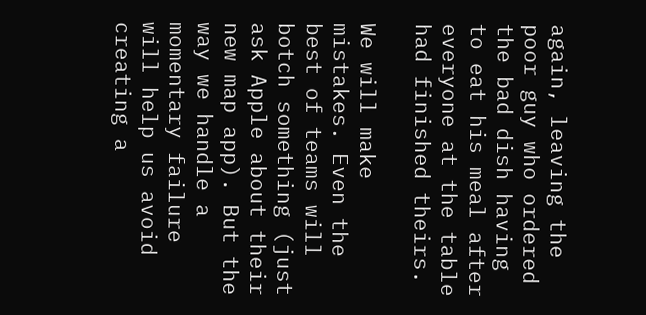again, leaving the poor guy who ordered the bad dish having to eat his meal after everyone at the table had finished theirs.

We will make mistakes. Even the best of teams will botch something (just ask Apple about their new map app). But the way we handle a momentary failure will help us avoid creating a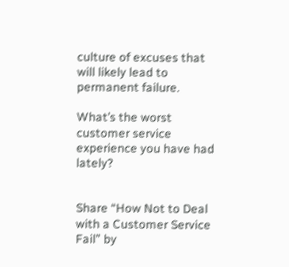culture of excuses that will likely lead to permanent failure.

What’s the worst customer service experience you have had lately?


Share “How Not to Deal with a Customer Service Fail” by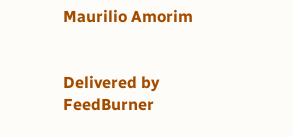Maurilio Amorim


Delivered by FeedBurner